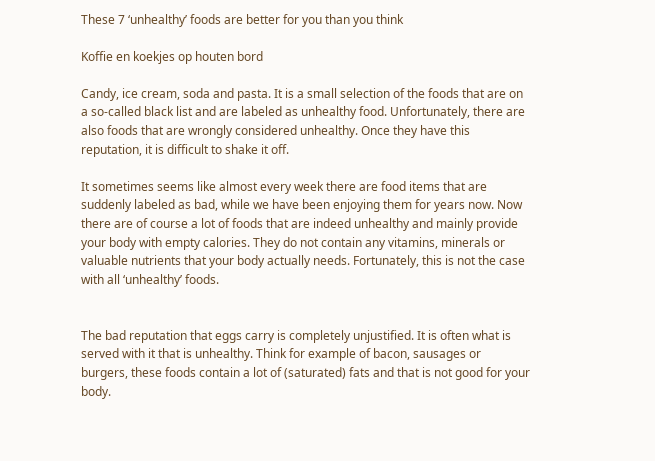These 7 ‘unhealthy’ foods are better for you than you think

Koffie en koekjes op houten bord

Candy, ice cream, soda and pasta. It is a small selection of the foods that are on a so-called black list and are labeled as unhealthy food. Unfortunately, there are also foods that are wrongly considered unhealthy. Once they have this reputation, it is difficult to shake it off.

It sometimes seems like almost every week there are food items that are suddenly labeled as bad, while we have been enjoying them for years now. Now there are of course a lot of foods that are indeed unhealthy and mainly provide your body with empty calories. They do not contain any vitamins, minerals or valuable nutrients that your body actually needs. Fortunately, this is not the case with all ‘unhealthy’ foods.


The bad reputation that eggs carry is completely unjustified. It is often what is served with it that is unhealthy. Think for example of bacon, sausages or burgers, these foods contain a lot of (saturated) fats and that is not good for your body.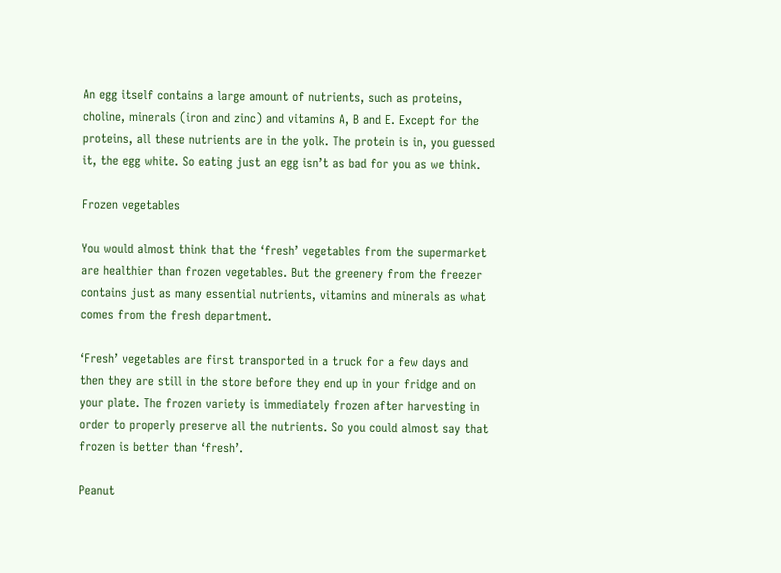An egg itself contains a large amount of nutrients, such as proteins, choline, minerals (iron and zinc) and vitamins A, B and E. Except for the proteins, all these nutrients are in the yolk. The protein is in, you guessed it, the egg white. So eating just an egg isn’t as bad for you as we think.

Frozen vegetables

You would almost think that the ‘fresh’ vegetables from the supermarket are healthier than frozen vegetables. But the greenery from the freezer contains just as many essential nutrients, vitamins and minerals as what comes from the fresh department.

‘Fresh’ vegetables are first transported in a truck for a few days and then they are still in the store before they end up in your fridge and on your plate. The frozen variety is immediately frozen after harvesting in order to properly preserve all the nutrients. So you could almost say that frozen is better than ‘fresh’.

Peanut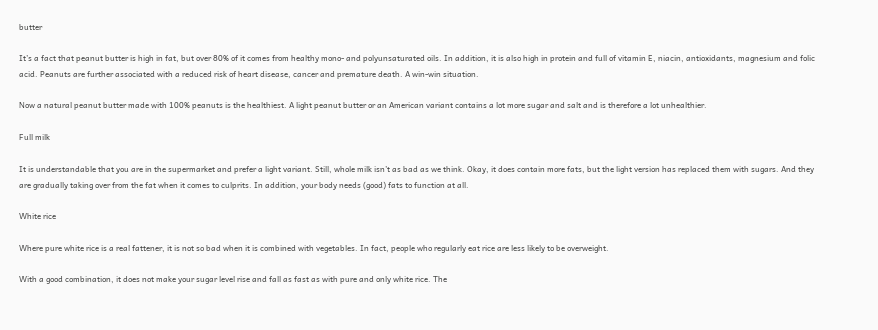butter

It’s a fact that peanut butter is high in fat, but over 80% of it comes from healthy mono- and polyunsaturated oils. In addition, it is also high in protein and full of vitamin E, niacin, antioxidants, magnesium and folic acid. Peanuts are further associated with a reduced risk of heart disease, cancer and premature death. A win-win situation.

Now a natural peanut butter made with 100% peanuts is the healthiest. A light peanut butter or an American variant contains a lot more sugar and salt and is therefore a lot unhealthier.

Full milk

It is understandable that you are in the supermarket and prefer a light variant. Still, whole milk isn’t as bad as we think. Okay, it does contain more fats, but the light version has replaced them with sugars. And they are gradually taking over from the fat when it comes to culprits. In addition, your body needs (good) fats to function at all.

White rice

Where pure white rice is a real fattener, it is not so bad when it is combined with vegetables. In fact, people who regularly eat rice are less likely to be overweight.

With a good combination, it does not make your sugar level rise and fall as fast as with pure and only white rice. The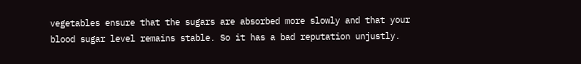vegetables ensure that the sugars are absorbed more slowly and that your blood sugar level remains stable. So it has a bad reputation unjustly.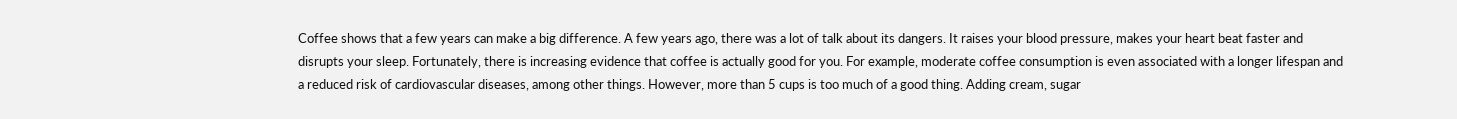Coffee shows that a few years can make a big difference. A few years ago, there was a lot of talk about its dangers. It raises your blood pressure, makes your heart beat faster and disrupts your sleep. Fortunately, there is increasing evidence that coffee is actually good for you. For example, moderate coffee consumption is even associated with a longer lifespan and a reduced risk of cardiovascular diseases, among other things. However, more than 5 cups is too much of a good thing. Adding cream, sugar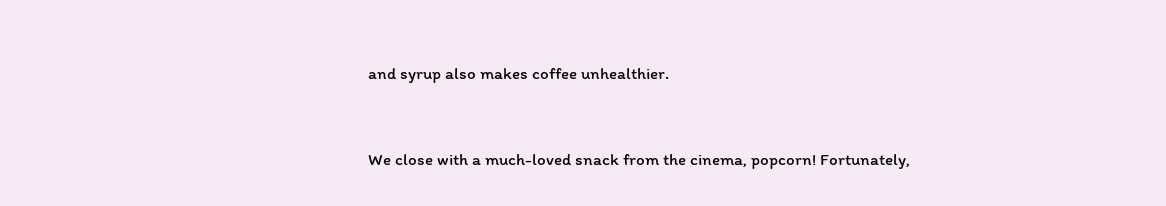and syrup also makes coffee unhealthier.


We close with a much-loved snack from the cinema, popcorn! Fortunately,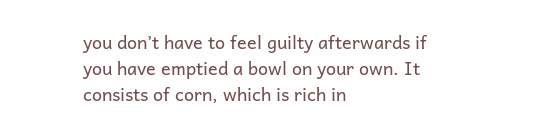you don’t have to feel guilty afterwards if you have emptied a bowl on your own. It consists of corn, which is rich in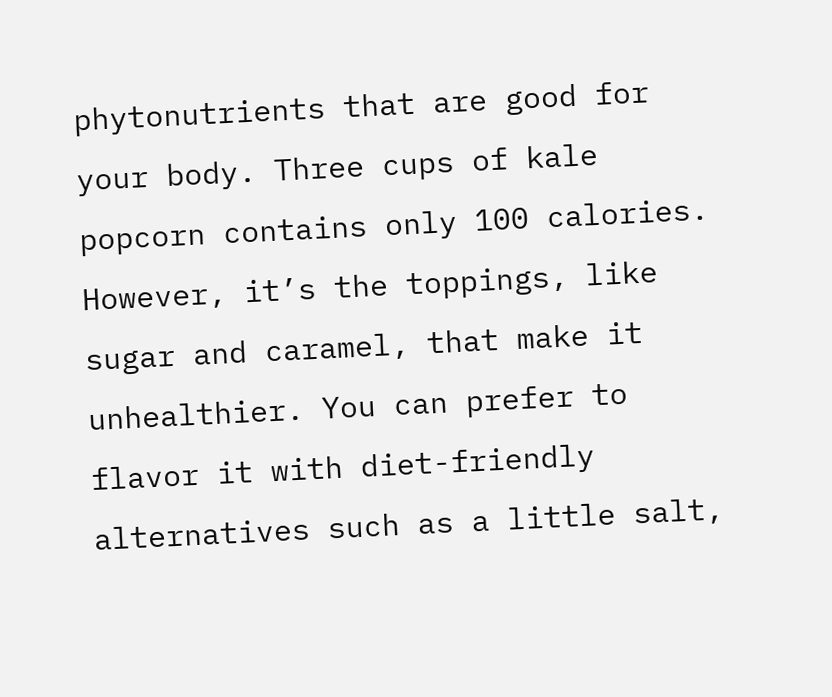phytonutrients that are good for your body. Three cups of kale popcorn contains only 100 calories. However, it’s the toppings, like sugar and caramel, that make it unhealthier. You can prefer to flavor it with diet-friendly alternatives such as a little salt,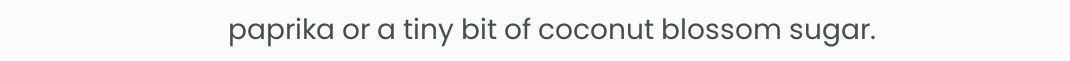paprika or a tiny bit of coconut blossom sugar.